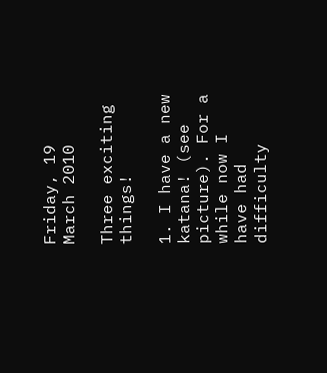Friday, 19 March 2010

Three exciting things!

1. I have a new katana! (see picture). For a while now I have had difficulty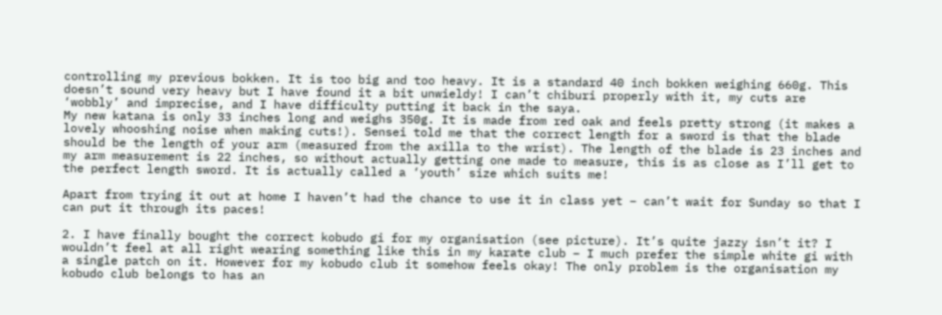controlling my previous bokken. It is too big and too heavy. It is a standard 40 inch bokken weighing 660g. This doesn’t sound very heavy but I have found it a bit unwieldy! I can’t chiburi properly with it, my cuts are ‘wobbly’ and imprecise, and I have difficulty putting it back in the saya.
My new katana is only 33 inches long and weighs 350g. It is made from red oak and feels pretty strong (it makes a lovely whooshing noise when making cuts!). Sensei told me that the correct length for a sword is that the blade should be the length of your arm (measured from the axilla to the wrist). The length of the blade is 23 inches and my arm measurement is 22 inches, so without actually getting one made to measure, this is as close as I’ll get to the perfect length sword. It is actually called a ‘youth’ size which suits me!

Apart from trying it out at home I haven’t had the chance to use it in class yet – can’t wait for Sunday so that I can put it through its paces!

2. I have finally bought the correct kobudo gi for my organisation (see picture). It’s quite jazzy isn’t it? I wouldn’t feel at all right wearing something like this in my karate club – I much prefer the simple white gi with a single patch on it. However for my kobudo club it somehow feels okay! The only problem is the organisation my kobudo club belongs to has an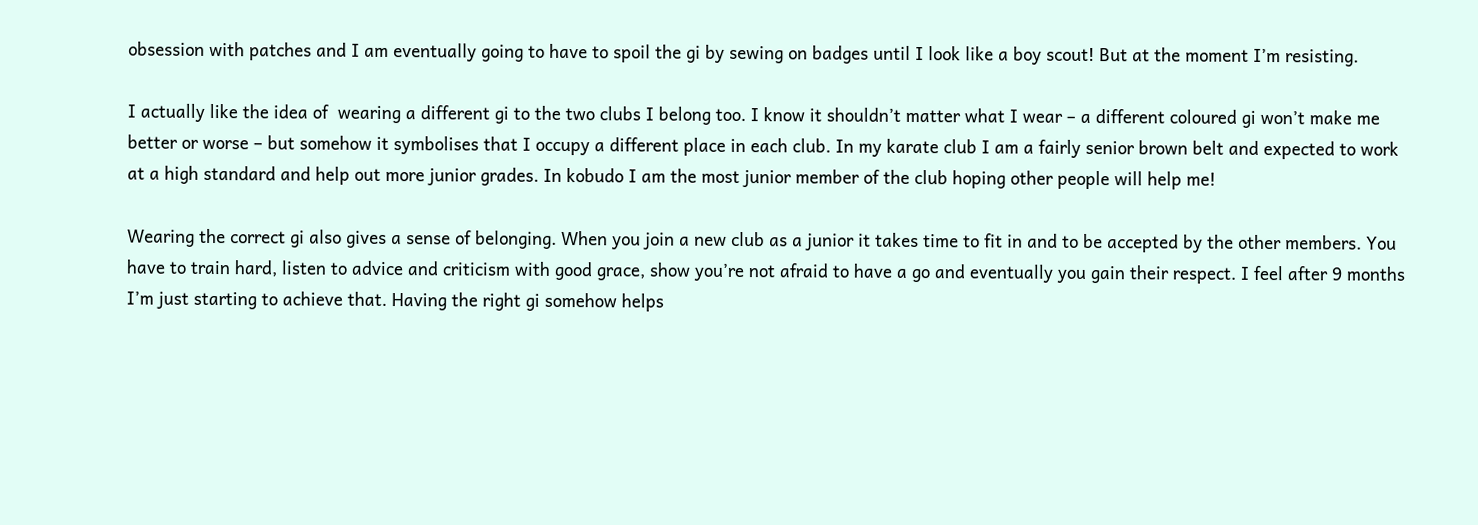obsession with patches and I am eventually going to have to spoil the gi by sewing on badges until I look like a boy scout! But at the moment I’m resisting.

I actually like the idea of  wearing a different gi to the two clubs I belong too. I know it shouldn’t matter what I wear – a different coloured gi won’t make me better or worse – but somehow it symbolises that I occupy a different place in each club. In my karate club I am a fairly senior brown belt and expected to work at a high standard and help out more junior grades. In kobudo I am the most junior member of the club hoping other people will help me!

Wearing the correct gi also gives a sense of belonging. When you join a new club as a junior it takes time to fit in and to be accepted by the other members. You have to train hard, listen to advice and criticism with good grace, show you’re not afraid to have a go and eventually you gain their respect. I feel after 9 months I’m just starting to achieve that. Having the right gi somehow helps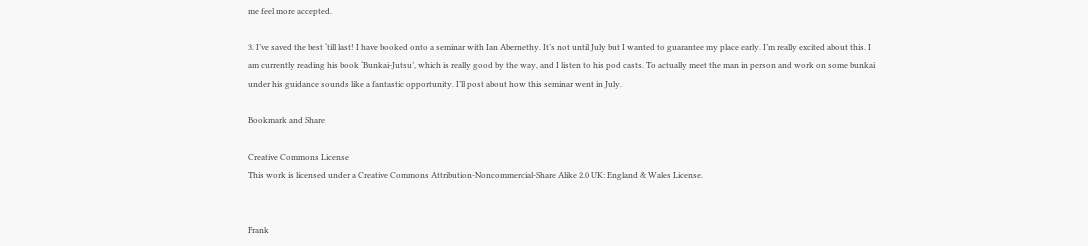me feel more accepted.

3. I’ve saved the best ‘till last! I have booked onto a seminar with Ian Abernethy. It’s not until July but I wanted to guarantee my place early. I’m really excited about this. I am currently reading his book ‘Bunkai-Jutsu’, which is really good by the way, and I listen to his pod casts. To actually meet the man in person and work on some bunkai under his guidance sounds like a fantastic opportunity. I’ll post about how this seminar went in July.

Bookmark and Share

Creative Commons License
This work is licensed under a Creative Commons Attribution-Noncommercial-Share Alike 2.0 UK: England & Wales License.


Frank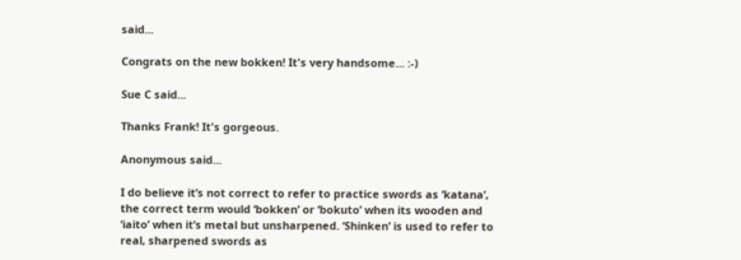said...

Congrats on the new bokken! It's very handsome... :-)

Sue C said...

Thanks Frank! It's gorgeous.

Anonymous said...

I do believe it’s not correct to refer to practice swords as ‘katana’, the correct term would ‘bokken’ or ‘bokuto’ when its wooden and ‘iaito’ when it’s metal but unsharpened. ‘Shinken’ is used to refer to real, sharpened swords as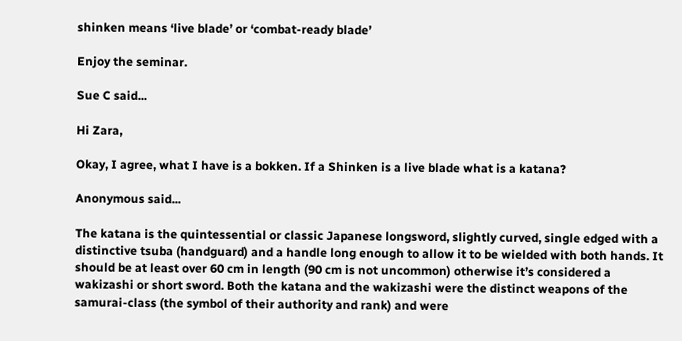shinken means ‘live blade’ or ‘combat-ready blade’

Enjoy the seminar.

Sue C said...

Hi Zara,

Okay, I agree, what I have is a bokken. If a Shinken is a live blade what is a katana?

Anonymous said...

The katana is the quintessential or classic Japanese longsword, slightly curved, single edged with a distinctive tsuba (handguard) and a handle long enough to allow it to be wielded with both hands. It should be at least over 60 cm in length (90 cm is not uncommon) otherwise it’s considered a wakizashi or short sword. Both the katana and the wakizashi were the distinct weapons of the samurai-class (the symbol of their authority and rank) and were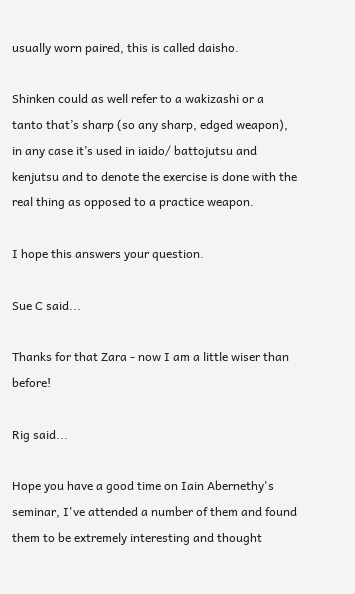usually worn paired, this is called daisho.

Shinken could as well refer to a wakizashi or a tanto that’s sharp (so any sharp, edged weapon), in any case it’s used in iaido/ battojutsu and kenjutsu and to denote the exercise is done with the real thing as opposed to a practice weapon.

I hope this answers your question.

Sue C said...

Thanks for that Zara - now I am a little wiser than before!

Rig said...

Hope you have a good time on Iain Abernethy's seminar, I've attended a number of them and found them to be extremely interesting and thought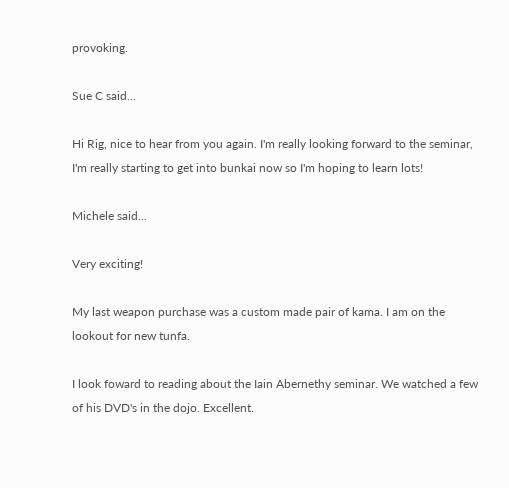provoking.

Sue C said...

Hi Rig, nice to hear from you again. I'm really looking forward to the seminar, I'm really starting to get into bunkai now so I'm hoping to learn lots!

Michele said...

Very exciting!

My last weapon purchase was a custom made pair of kama. I am on the lookout for new tunfa.

I look foward to reading about the Iain Abernethy seminar. We watched a few of his DVD's in the dojo. Excellent.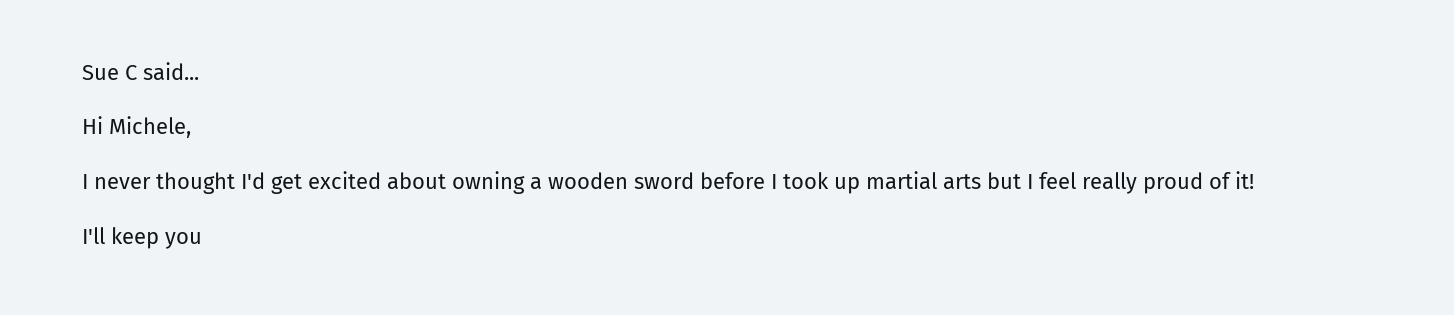Sue C said...

Hi Michele,

I never thought I'd get excited about owning a wooden sword before I took up martial arts but I feel really proud of it!

I'll keep you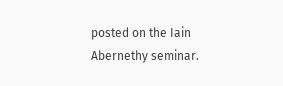posted on the Iain Abernethy seminar.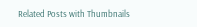Related Posts with Thumbnails